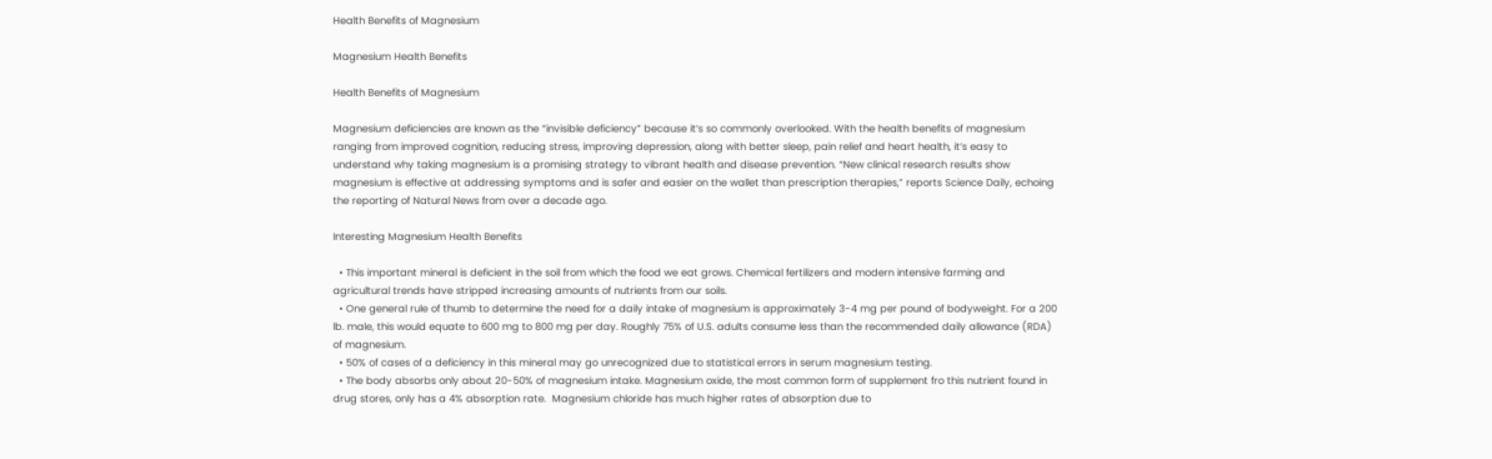Health Benefits of Magnesium

Magnesium Health Benefits

Health Benefits of Magnesium

Magnesium deficiencies are known as the “invisible deficiency” because it’s so commonly overlooked. With the health benefits of magnesium ranging from improved cognition, reducing stress, improving depression, along with better sleep, pain relief and heart health, it’s easy to understand why taking magnesium is a promising strategy to vibrant health and disease prevention. “New clinical research results show magnesium is effective at addressing symptoms and is safer and easier on the wallet than prescription therapies,” reports Science Daily, echoing the reporting of Natural News from over a decade ago.

Interesting Magnesium Health Benefits

  • This important mineral is deficient in the soil from which the food we eat grows. Chemical fertilizers and modern intensive farming and agricultural trends have stripped increasing amounts of nutrients from our soils.
  • One general rule of thumb to determine the need for a daily intake of magnesium is approximately 3-4 mg per pound of bodyweight. For a 200 lb. male, this would equate to 600 mg to 800 mg per day. Roughly 75% of U.S. adults consume less than the recommended daily allowance (RDA) of magnesium.
  • 50% of cases of a deficiency in this mineral may go unrecognized due to statistical errors in serum magnesium testing.
  • The body absorbs only about 20-50% of magnesium intake. Magnesium oxide, the most common form of supplement fro this nutrient found in drug stores, only has a 4% absorption rate.  Magnesium chloride has much higher rates of absorption due to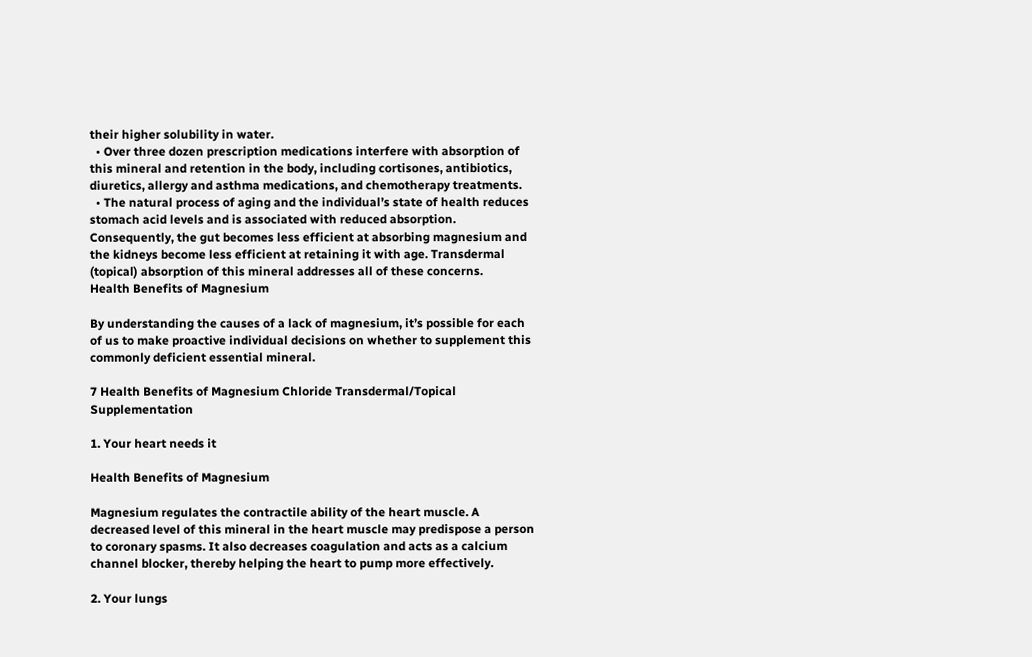their higher solubility in water.
  • Over three dozen prescription medications interfere with absorption of this mineral and retention in the body, including cortisones, antibiotics, diuretics, allergy and asthma medications, and chemotherapy treatments.
  • The natural process of aging and the individual’s state of health reduces stomach acid levels and is associated with reduced absorption. Consequently, the gut becomes less efficient at absorbing magnesium and the kidneys become less efficient at retaining it with age. Transdermal (topical) absorption of this mineral addresses all of these concerns.
Health Benefits of Magnesium

By understanding the causes of a lack of magnesium, it’s possible for each of us to make proactive individual decisions on whether to supplement this commonly deficient essential mineral.

7 Health Benefits of Magnesium Chloride Transdermal/Topical Supplementation

1. Your heart needs it

Health Benefits of Magnesium

Magnesium regulates the contractile ability of the heart muscle. A decreased level of this mineral in the heart muscle may predispose a person to coronary spasms. It also decreases coagulation and acts as a calcium channel blocker, thereby helping the heart to pump more effectively.

2. Your lungs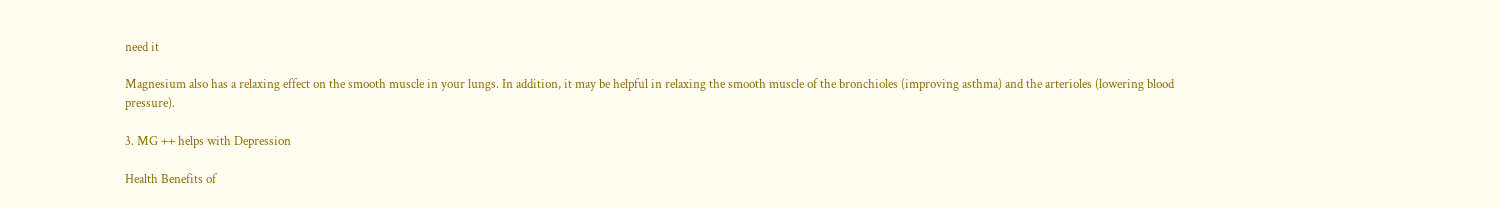need it

Magnesium also has a relaxing effect on the smooth muscle in your lungs. In addition, it may be helpful in relaxing the smooth muscle of the bronchioles (improving asthma) and the arterioles (lowering blood pressure).

3. MG ++ helps with Depression

Health Benefits of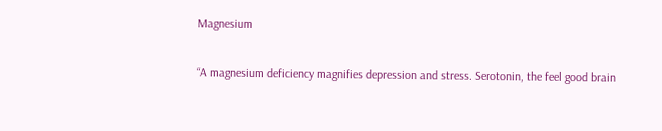Magnesium

“A magnesium deficiency magnifies depression and stress. Serotonin, the feel good brain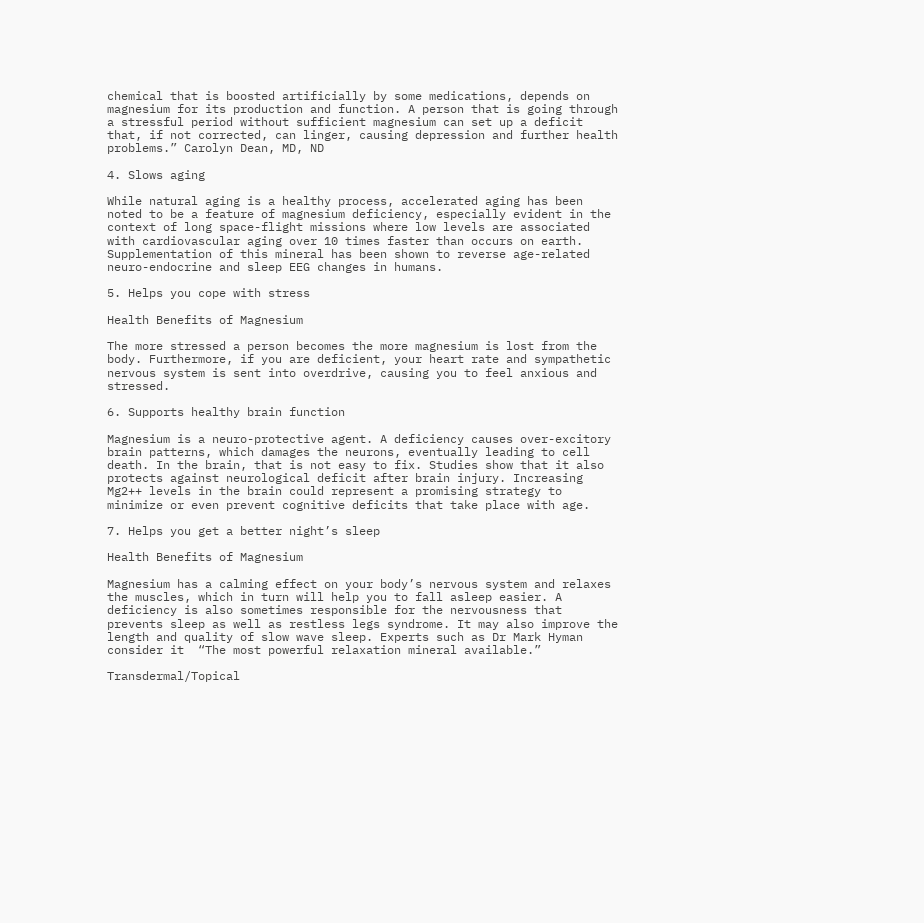chemical that is boosted artificially by some medications, depends on magnesium for its production and function. A person that is going through a stressful period without sufficient magnesium can set up a deficit that, if not corrected, can linger, causing depression and further health problems.” Carolyn Dean, MD, ND

4. Slows aging

While natural aging is a healthy process, accelerated aging has been noted to be a feature of magnesium deficiency, especially evident in the context of long space-flight missions where low levels are associated with cardiovascular aging over 10 times faster than occurs on earth. Supplementation of this mineral has been shown to reverse age-related neuro-endocrine and sleep EEG changes in humans.

5. Helps you cope with stress

Health Benefits of Magnesium

The more stressed a person becomes the more magnesium is lost from the body. Furthermore, if you are deficient, your heart rate and sympathetic nervous system is sent into overdrive, causing you to feel anxious and stressed.

6. Supports healthy brain function

Magnesium is a neuro-protective agent. A deficiency causes over-excitory brain patterns, which damages the neurons, eventually leading to cell death. In the brain, that is not easy to fix. Studies show that it also protects against neurological deficit after brain injury. Increasing Mg2++ levels in the brain could represent a promising strategy to minimize or even prevent cognitive deficits that take place with age.

7. Helps you get a better night’s sleep

Health Benefits of Magnesium

Magnesium has a calming effect on your body’s nervous system and relaxes the muscles, which in turn will help you to fall asleep easier. A deficiency is also sometimes responsible for the nervousness that prevents sleep as well as restless legs syndrome. It may also improve the length and quality of slow wave sleep. Experts such as Dr Mark Hyman consider it  “The most powerful relaxation mineral available.”

Transdermal/Topical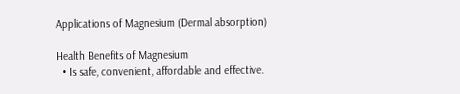Applications of Magnesium (Dermal absorption)

Health Benefits of Magnesium
  • Is safe, convenient, affordable and effective.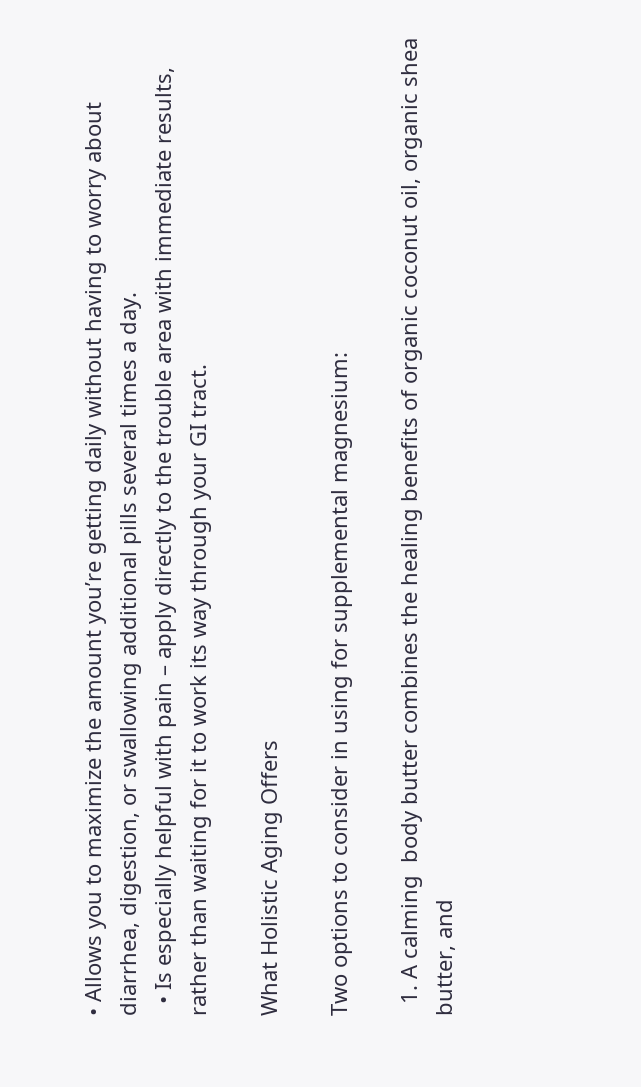• Allows you to maximize the amount you’re getting daily without having to worry about diarrhea, digestion, or swallowing additional pills several times a day.
  • Is especially helpful with pain – apply directly to the trouble area with immediate results, rather than waiting for it to work its way through your GI tract.

What Holistic Aging Offers

Two options to consider in using for supplemental magnesium:

  1. A calming  body butter combines the healing benefits of organic coconut oil, organic shea butter, and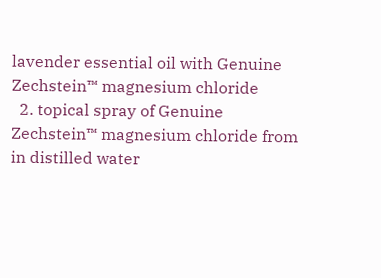lavender essential oil with Genuine Zechstein™ magnesium chloride
  2. topical spray of Genuine Zechstein™ magnesium chloride from in distilled water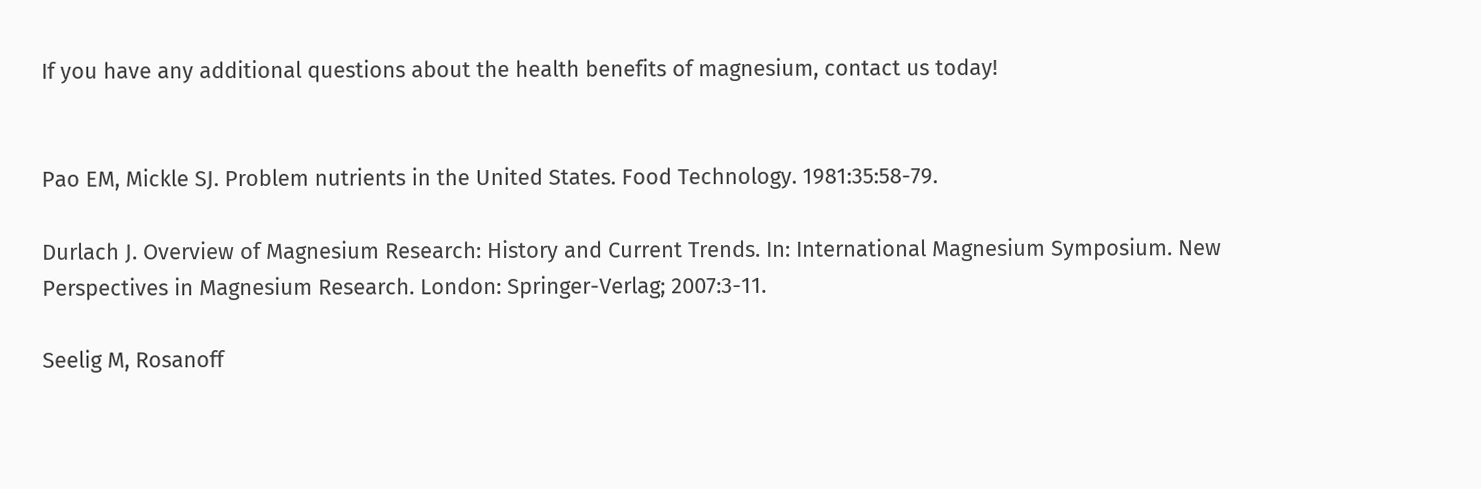If you have any additional questions about the health benefits of magnesium, contact us today!


Pao EM, Mickle SJ. Problem nutrients in the United States. Food Technology. 1981:35:58-79.

Durlach J. Overview of Magnesium Research: History and Current Trends. In: International Magnesium Symposium. New Perspectives in Magnesium Research. London: Springer-Verlag; 2007:3-11.

Seelig M, Rosanoff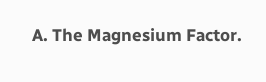A. The Magnesium Factor.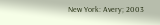New York: Avery; 2003